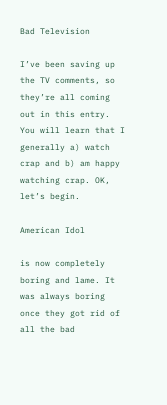Bad Television

I’ve been saving up the TV comments, so they’re all coming out in this entry. You will learn that I generally a) watch crap and b) am happy watching crap. OK, let’s begin.

American Idol

is now completely boring and lame. It was always boring once they got rid of all the bad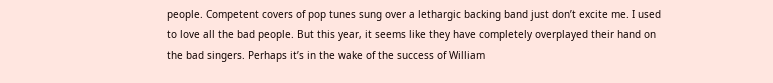people. Competent covers of pop tunes sung over a lethargic backing band just don’t excite me. I used to love all the bad people. But this year, it seems like they have completely overplayed their hand on the bad singers. Perhaps it’s in the wake of the success of William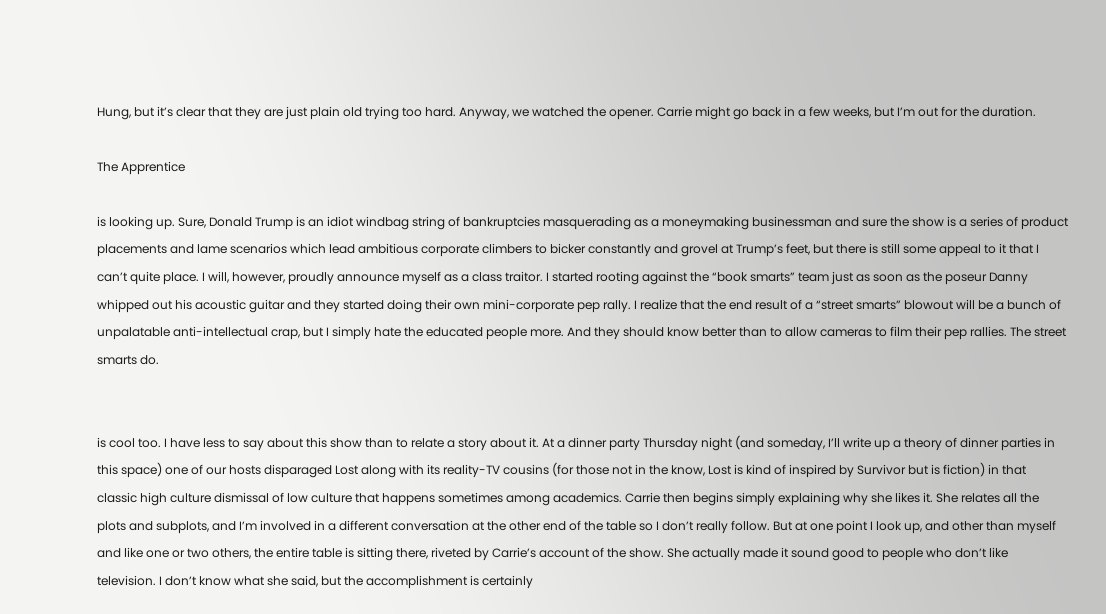Hung, but it’s clear that they are just plain old trying too hard. Anyway, we watched the opener. Carrie might go back in a few weeks, but I’m out for the duration.

The Apprentice

is looking up. Sure, Donald Trump is an idiot windbag string of bankruptcies masquerading as a moneymaking businessman and sure the show is a series of product placements and lame scenarios which lead ambitious corporate climbers to bicker constantly and grovel at Trump’s feet, but there is still some appeal to it that I can’t quite place. I will, however, proudly announce myself as a class traitor. I started rooting against the “book smarts” team just as soon as the poseur Danny whipped out his acoustic guitar and they started doing their own mini-corporate pep rally. I realize that the end result of a “street smarts” blowout will be a bunch of unpalatable anti-intellectual crap, but I simply hate the educated people more. And they should know better than to allow cameras to film their pep rallies. The street smarts do.


is cool too. I have less to say about this show than to relate a story about it. At a dinner party Thursday night (and someday, I’ll write up a theory of dinner parties in this space) one of our hosts disparaged Lost along with its reality-TV cousins (for those not in the know, Lost is kind of inspired by Survivor but is fiction) in that classic high culture dismissal of low culture that happens sometimes among academics. Carrie then begins simply explaining why she likes it. She relates all the plots and subplots, and I’m involved in a different conversation at the other end of the table so I don’t really follow. But at one point I look up, and other than myself and like one or two others, the entire table is sitting there, riveted by Carrie’s account of the show. She actually made it sound good to people who don’t like television. I don’t know what she said, but the accomplishment is certainly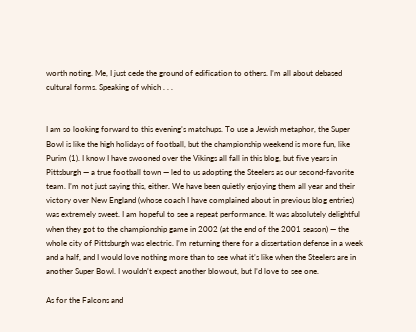worth noting. Me, I just cede the ground of edification to others. I’m all about debased cultural forms. Speaking of which . . .


I am so looking forward to this evening’s matchups. To use a Jewish metaphor, the Super Bowl is like the high holidays of football, but the championship weekend is more fun, like Purim (1). I know I have swooned over the Vikings all fall in this blog, but five years in Pittsburgh — a true football town — led to us adopting the Steelers as our second-favorite team. I’m not just saying this, either. We have been quietly enjoying them all year and their victory over New England (whose coach I have complained about in previous blog entries) was extremely sweet. I am hopeful to see a repeat performance. It was absolutely delightful when they got to the championship game in 2002 (at the end of the 2001 season) — the whole city of Pittsburgh was electric. I’m returning there for a dissertation defense in a week and a half, and I would love nothing more than to see what it’s like when the Steelers are in another Super Bowl. I wouldn’t expect another blowout, but I’d love to see one.

As for the Falcons and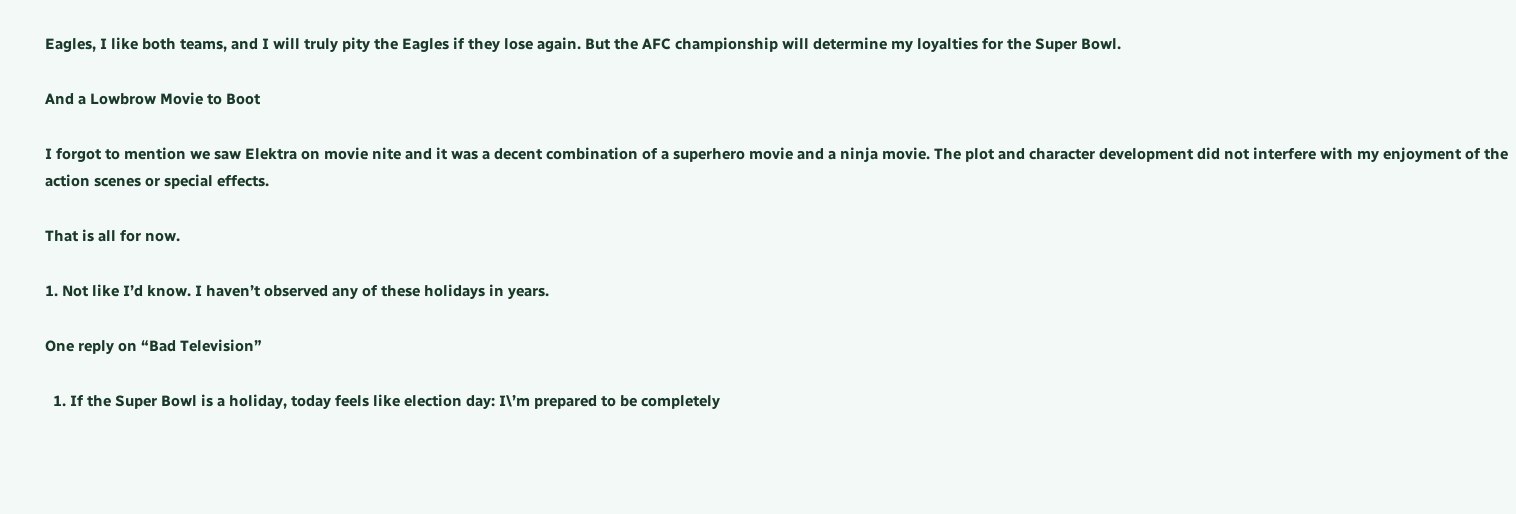Eagles, I like both teams, and I will truly pity the Eagles if they lose again. But the AFC championship will determine my loyalties for the Super Bowl.

And a Lowbrow Movie to Boot

I forgot to mention we saw Elektra on movie nite and it was a decent combination of a superhero movie and a ninja movie. The plot and character development did not interfere with my enjoyment of the action scenes or special effects.

That is all for now.

1. Not like I’d know. I haven’t observed any of these holidays in years.

One reply on “Bad Television”

  1. If the Super Bowl is a holiday, today feels like election day: I\’m prepared to be completely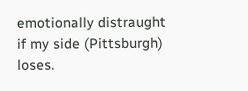emotionally distraught if my side (Pittsburgh) loses.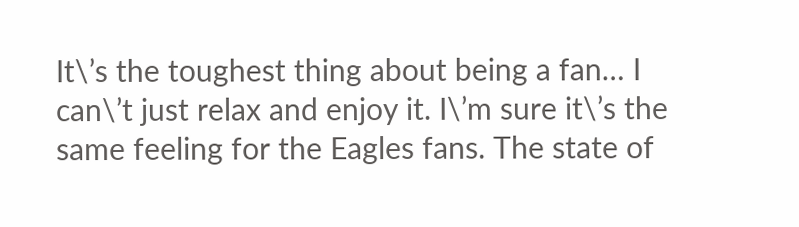It\’s the toughest thing about being a fan… I can\’t just relax and enjoy it. I\’m sure it\’s the same feeling for the Eagles fans. The state of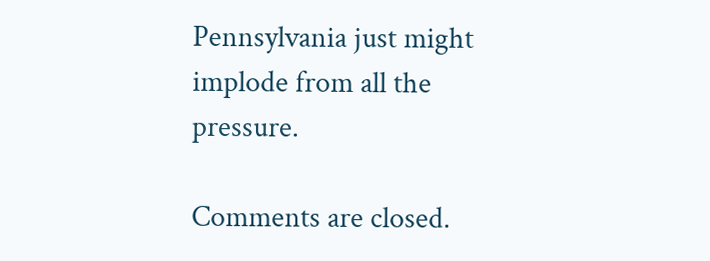Pennsylvania just might implode from all the pressure.

Comments are closed.